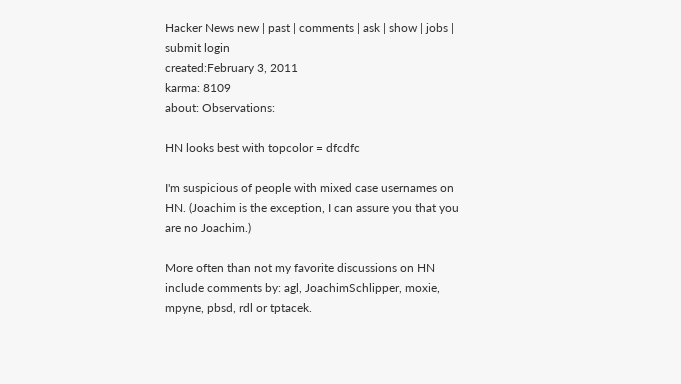Hacker News new | past | comments | ask | show | jobs | submit login
created:February 3, 2011
karma: 8109
about: Observations:

HN looks best with topcolor = dfcdfc

I'm suspicious of people with mixed case usernames on HN. (Joachim is the exception, I can assure you that you are no Joachim.)

More often than not my favorite discussions on HN include comments by: agl, JoachimSchlipper, moxie, mpyne, pbsd, rdl or tptacek.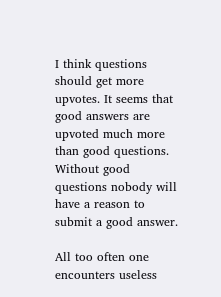I think questions should get more upvotes. It seems that good answers are upvoted much more than good questions. Without good questions nobody will have a reason to submit a good answer.

All too often one encounters useless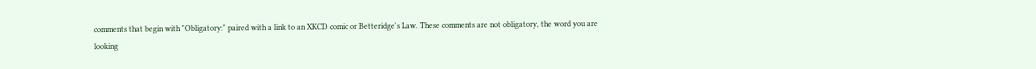comments that begin with "Obligatory:" paired with a link to an XKCD comic or Betteridge's Law. These comments are not obligatory, the word you are looking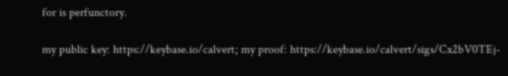for is perfunctory.

my public key: https://keybase.io/calvert; my proof: https://keybase.io/calvert/sigs/Cx2bV0TEj-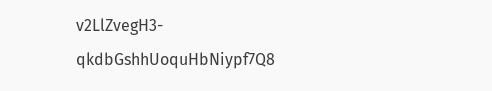v2LlZvegH3-qkdbGshhUoquHbNiypf7Q8